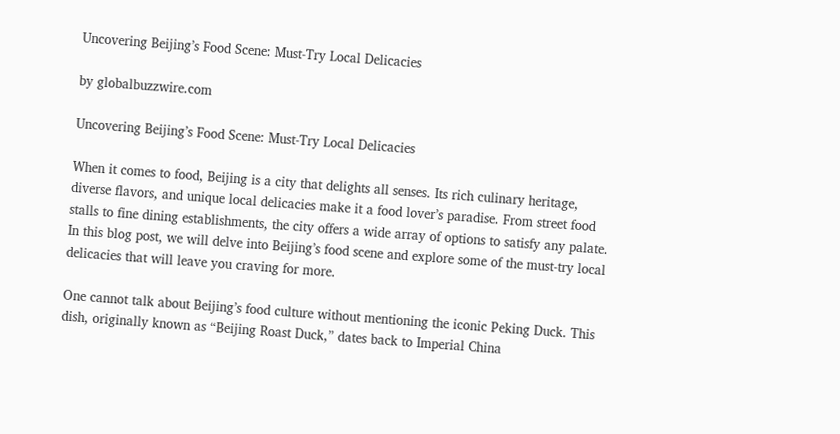Uncovering Beijing’s Food Scene: Must-Try Local Delicacies

by globalbuzzwire.com

Uncovering Beijing’s Food Scene: Must-Try Local Delicacies

When it comes to food, Beijing is a city that delights all senses. Its rich culinary heritage, diverse flavors, and unique local delicacies make it a food lover’s paradise. From street food stalls to fine dining establishments, the city offers a wide array of options to satisfy any palate. In this blog post, we will delve into Beijing’s food scene and explore some of the must-try local delicacies that will leave you craving for more.

One cannot talk about Beijing’s food culture without mentioning the iconic Peking Duck. This dish, originally known as “Beijing Roast Duck,” dates back to Imperial China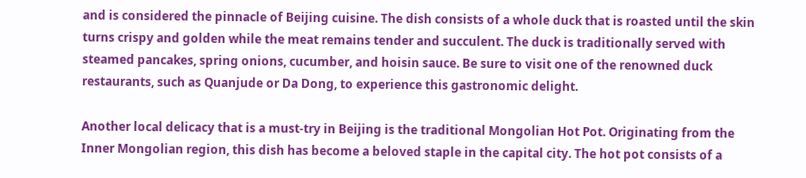and is considered the pinnacle of Beijing cuisine. The dish consists of a whole duck that is roasted until the skin turns crispy and golden while the meat remains tender and succulent. The duck is traditionally served with steamed pancakes, spring onions, cucumber, and hoisin sauce. Be sure to visit one of the renowned duck restaurants, such as Quanjude or Da Dong, to experience this gastronomic delight.

Another local delicacy that is a must-try in Beijing is the traditional Mongolian Hot Pot. Originating from the Inner Mongolian region, this dish has become a beloved staple in the capital city. The hot pot consists of a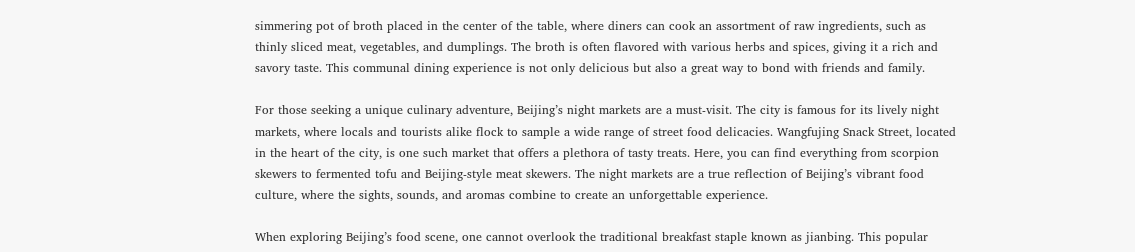simmering pot of broth placed in the center of the table, where diners can cook an assortment of raw ingredients, such as thinly sliced meat, vegetables, and dumplings. The broth is often flavored with various herbs and spices, giving it a rich and savory taste. This communal dining experience is not only delicious but also a great way to bond with friends and family.

For those seeking a unique culinary adventure, Beijing’s night markets are a must-visit. The city is famous for its lively night markets, where locals and tourists alike flock to sample a wide range of street food delicacies. Wangfujing Snack Street, located in the heart of the city, is one such market that offers a plethora of tasty treats. Here, you can find everything from scorpion skewers to fermented tofu and Beijing-style meat skewers. The night markets are a true reflection of Beijing’s vibrant food culture, where the sights, sounds, and aromas combine to create an unforgettable experience.

When exploring Beijing’s food scene, one cannot overlook the traditional breakfast staple known as jianbing. This popular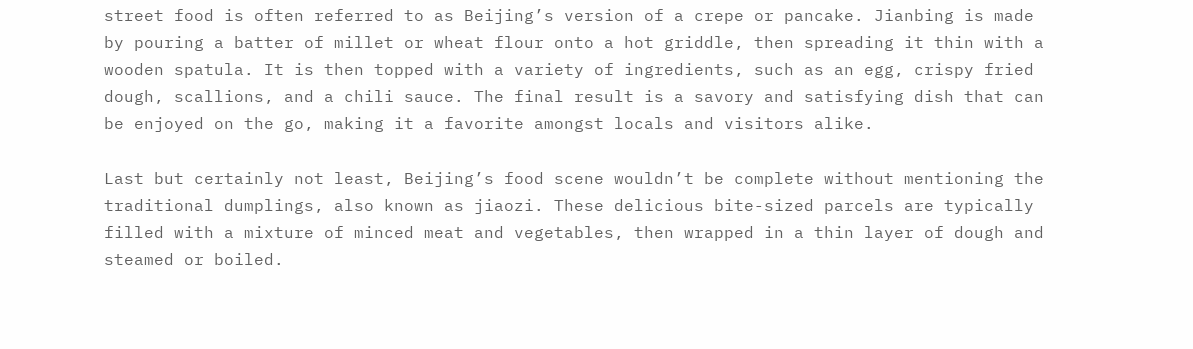street food is often referred to as Beijing’s version of a crepe or pancake. Jianbing is made by pouring a batter of millet or wheat flour onto a hot griddle, then spreading it thin with a wooden spatula. It is then topped with a variety of ingredients, such as an egg, crispy fried dough, scallions, and a chili sauce. The final result is a savory and satisfying dish that can be enjoyed on the go, making it a favorite amongst locals and visitors alike.

Last but certainly not least, Beijing’s food scene wouldn’t be complete without mentioning the traditional dumplings, also known as jiaozi. These delicious bite-sized parcels are typically filled with a mixture of minced meat and vegetables, then wrapped in a thin layer of dough and steamed or boiled.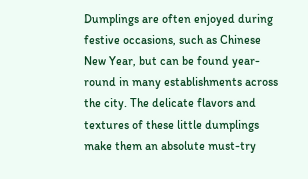Dumplings are often enjoyed during festive occasions, such as Chinese New Year, but can be found year-round in many establishments across the city. The delicate flavors and textures of these little dumplings make them an absolute must-try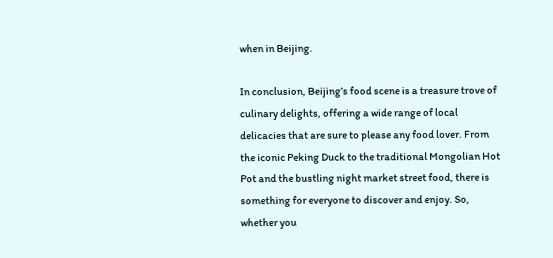when in Beijing.

In conclusion, Beijing’s food scene is a treasure trove of culinary delights, offering a wide range of local delicacies that are sure to please any food lover. From the iconic Peking Duck to the traditional Mongolian Hot Pot and the bustling night market street food, there is something for everyone to discover and enjoy. So, whether you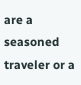are a seasoned traveler or a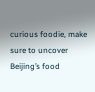curious foodie, make sure to uncover Beijing’s food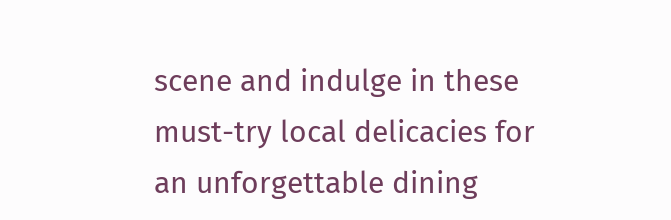scene and indulge in these must-try local delicacies for an unforgettable dining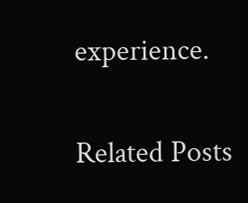experience.

Related Posts